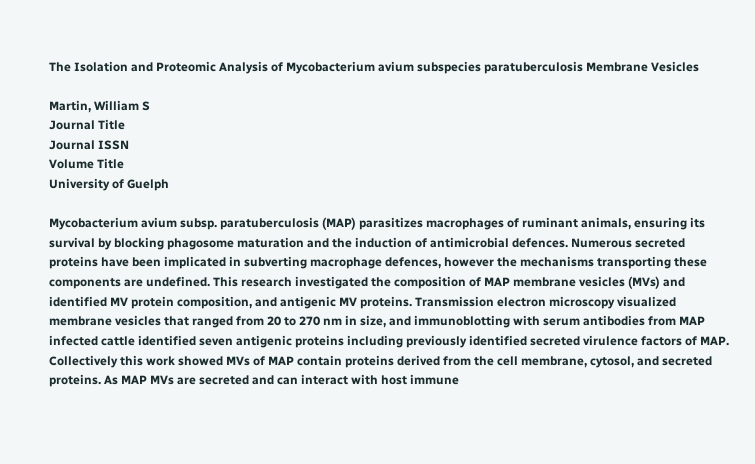The Isolation and Proteomic Analysis of Mycobacterium avium subspecies paratuberculosis Membrane Vesicles

Martin, William S
Journal Title
Journal ISSN
Volume Title
University of Guelph

Mycobacterium avium subsp. paratuberculosis (MAP) parasitizes macrophages of ruminant animals, ensuring its survival by blocking phagosome maturation and the induction of antimicrobial defences. Numerous secreted proteins have been implicated in subverting macrophage defences, however the mechanisms transporting these components are undefined. This research investigated the composition of MAP membrane vesicles (MVs) and identified MV protein composition, and antigenic MV proteins. Transmission electron microscopy visualized membrane vesicles that ranged from 20 to 270 nm in size, and immunoblotting with serum antibodies from MAP infected cattle identified seven antigenic proteins including previously identified secreted virulence factors of MAP. Collectively this work showed MVs of MAP contain proteins derived from the cell membrane, cytosol, and secreted proteins. As MAP MVs are secreted and can interact with host immune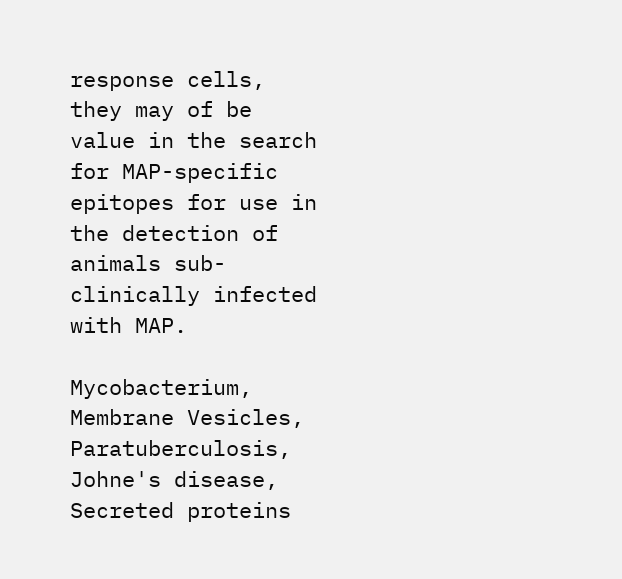response cells, they may of be value in the search for MAP-specific epitopes for use in the detection of animals sub-clinically infected with MAP.

Mycobacterium, Membrane Vesicles, Paratuberculosis, Johne's disease, Secreted proteins